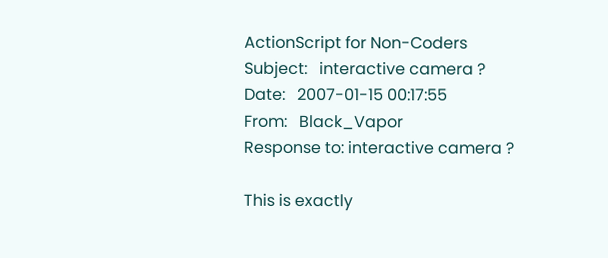ActionScript for Non-Coders
Subject:   interactive camera ?
Date:   2007-01-15 00:17:55
From:   Black_Vapor
Response to: interactive camera ?

This is exactly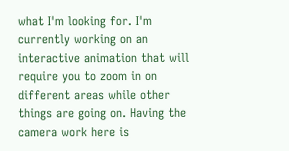what I'm looking for. I'm currently working on an interactive animation that will require you to zoom in on different areas while other things are going on. Having the camera work here is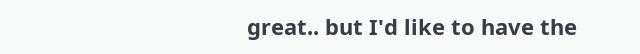great.. but I'd like to have the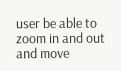user be able to zoom in and out and move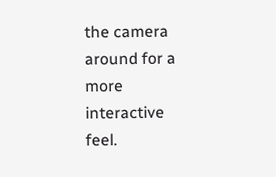the camera around for a more interactive feel.